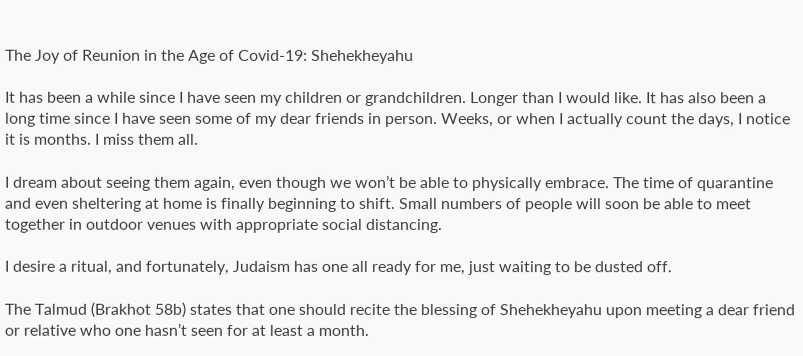The Joy of Reunion in the Age of Covid-19: Shehekheyahu

It has been a while since I have seen my children or grandchildren. Longer than I would like. It has also been a long time since I have seen some of my dear friends in person. Weeks, or when I actually count the days, I notice it is months. I miss them all.

I dream about seeing them again, even though we won’t be able to physically embrace. The time of quarantine and even sheltering at home is finally beginning to shift. Small numbers of people will soon be able to meet together in outdoor venues with appropriate social distancing.

I desire a ritual, and fortunately, Judaism has one all ready for me, just waiting to be dusted off.

The Talmud (Brakhot 58b) states that one should recite the blessing of Shehekheyahu upon meeting a dear friend or relative who one hasn’t seen for at least a month.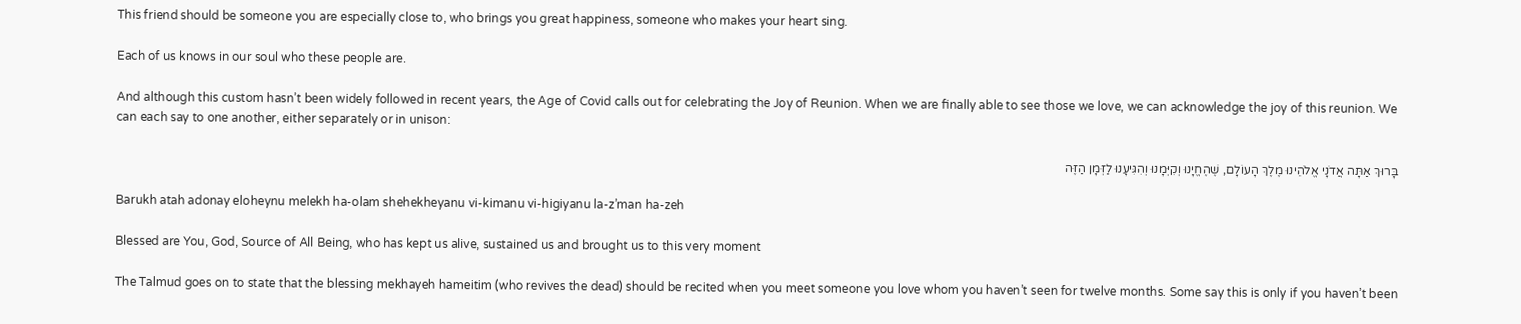This friend should be someone you are especially close to, who brings you great happiness, someone who makes your heart sing.

Each of us knows in our soul who these people are.

And although this custom hasn’t been widely followed in recent years, the Age of Covid calls out for celebrating the Joy of Reunion. When we are finally able to see those we love, we can acknowledge the joy of this reunion. We can each say to one another, either separately or in unison:

בָּרוּךְ אַתָּה אֲדֹנָי אֱלֹהֵינוּ מֶלֶךְ הָעוֹלָם, שֶׁהֶחֱיָנוּ וְקִיְּמָנוּ וְהִגִּיעָנוּ לַזְּמָן הַזֶּה

Barukh atah adonay eloheynu melekh ha-olam shehekheyanu vi-kimanu vi-higiyanu la-z’man ha-zeh

Blessed are You, God, Source of All Being, who has kept us alive, sustained us and brought us to this very moment

The Talmud goes on to state that the blessing mekhayeh hameitim (who revives the dead) should be recited when you meet someone you love whom you haven’t seen for twelve months. Some say this is only if you haven’t been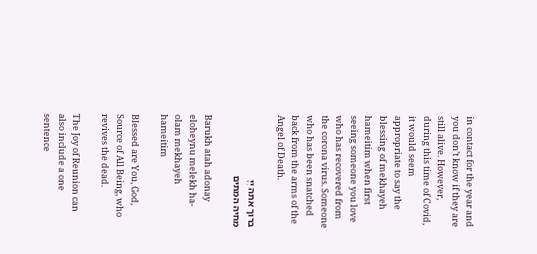in contact for the year and you don’t know if they are still alive. However, during this time of Covid, it would seem appropriate to say the blessing of mekhayeh hameitim when first seeing someone you love who has recovered from the corona virus. Someone who has been snatched back from the arms of the Angel of Death.

ברוך אתה יְיָ
מחיה המתים

Barukh atah adonay eloheynu melekh ha-olam mekhayeh hameitim

Blessed are You, God, Source of All Being, who revives the dead.

The Joy of Reunion can also include a one sentence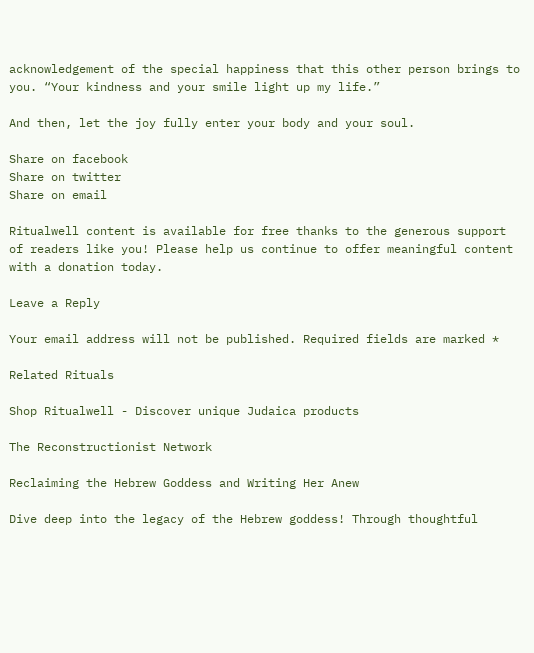acknowledgement of the special happiness that this other person brings to you. “Your kindness and your smile light up my life.”

And then, let the joy fully enter your body and your soul.

Share on facebook
Share on twitter
Share on email

Ritualwell content is available for free thanks to the generous support of readers like you! Please help us continue to offer meaningful content with a donation today.

Leave a Reply

Your email address will not be published. Required fields are marked *

Related Rituals

Shop Ritualwell - Discover unique Judaica products

The Reconstructionist Network

Reclaiming the Hebrew Goddess and Writing Her Anew

Dive deep into the legacy of the Hebrew goddess! Through thoughtful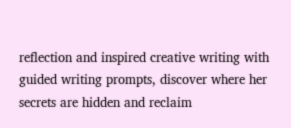reflection and inspired creative writing with guided writing prompts, discover where her secrets are hidden and reclaim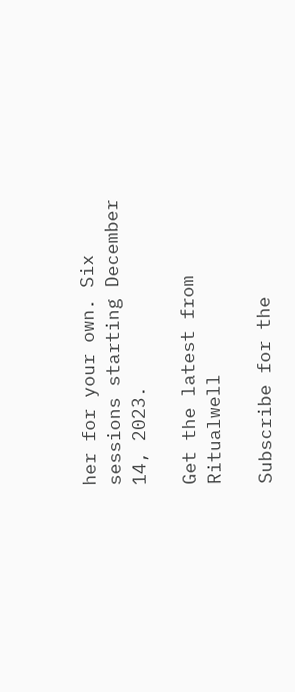her for your own. Six sessions starting December 14, 2023.

Get the latest from Ritualwell

Subscribe for the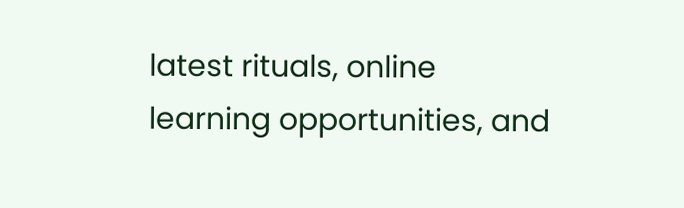latest rituals, online learning opportunities, and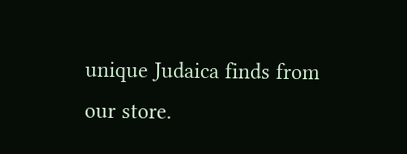unique Judaica finds from our store.